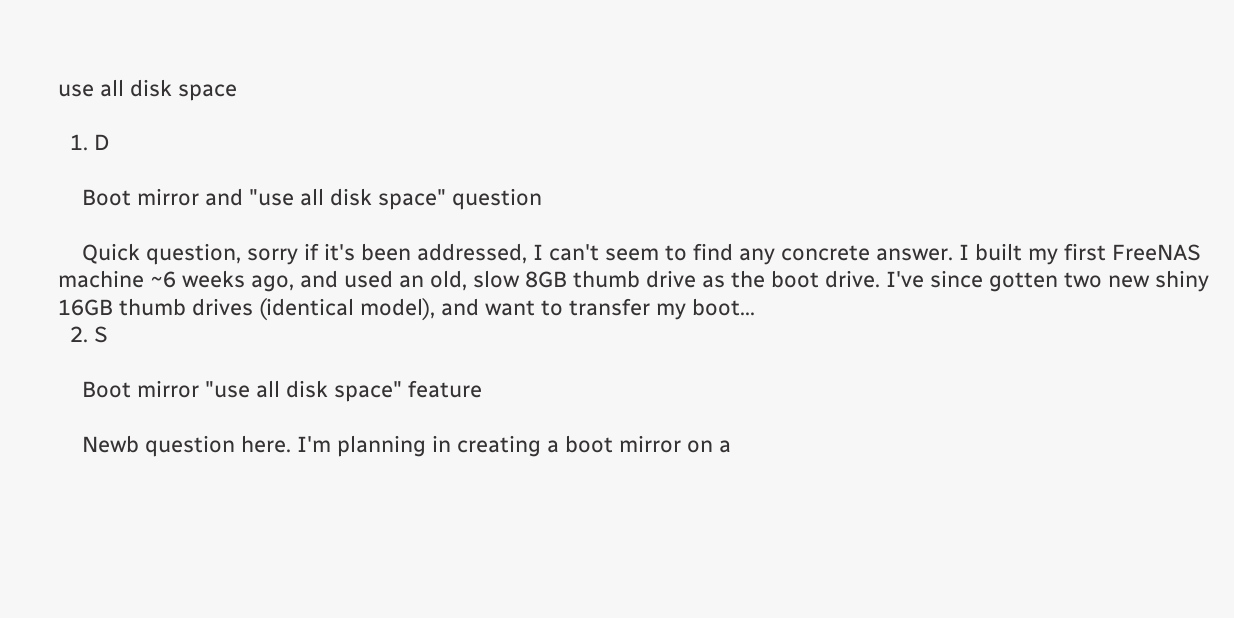use all disk space

  1. D

    Boot mirror and "use all disk space" question

    Quick question, sorry if it's been addressed, I can't seem to find any concrete answer. I built my first FreeNAS machine ~6 weeks ago, and used an old, slow 8GB thumb drive as the boot drive. I've since gotten two new shiny 16GB thumb drives (identical model), and want to transfer my boot...
  2. S

    Boot mirror "use all disk space" feature

    Newb question here. I'm planning in creating a boot mirror on a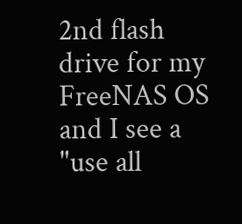2nd flash drive for my FreeNAS OS and I see a "use all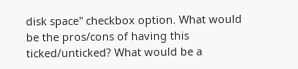disk space" checkbox option. What would be the pros/cons of having this ticked/unticked? What would be a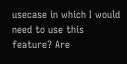usecase in which I would need to use this feature? Are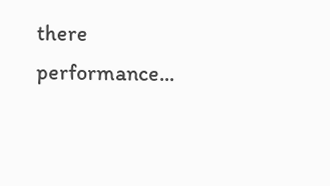there performance...